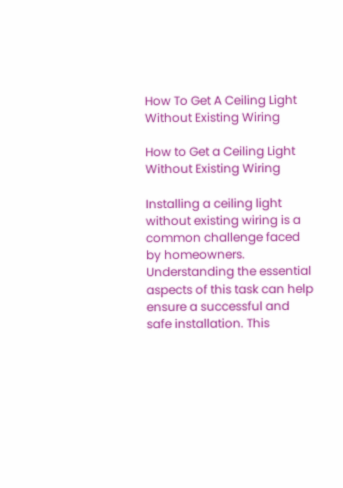How To Get A Ceiling Light Without Existing Wiring

How to Get a Ceiling Light Without Existing Wiring

Installing a ceiling light without existing wiring is a common challenge faced by homeowners. Understanding the essential aspects of this task can help ensure a successful and safe installation. This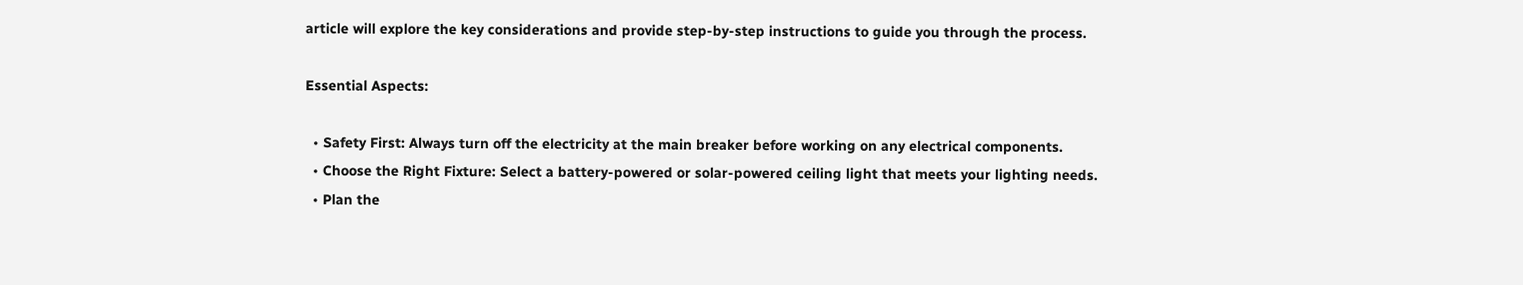article will explore the key considerations and provide step-by-step instructions to guide you through the process.

Essential Aspects:

  • Safety First: Always turn off the electricity at the main breaker before working on any electrical components.
  • Choose the Right Fixture: Select a battery-powered or solar-powered ceiling light that meets your lighting needs.
  • Plan the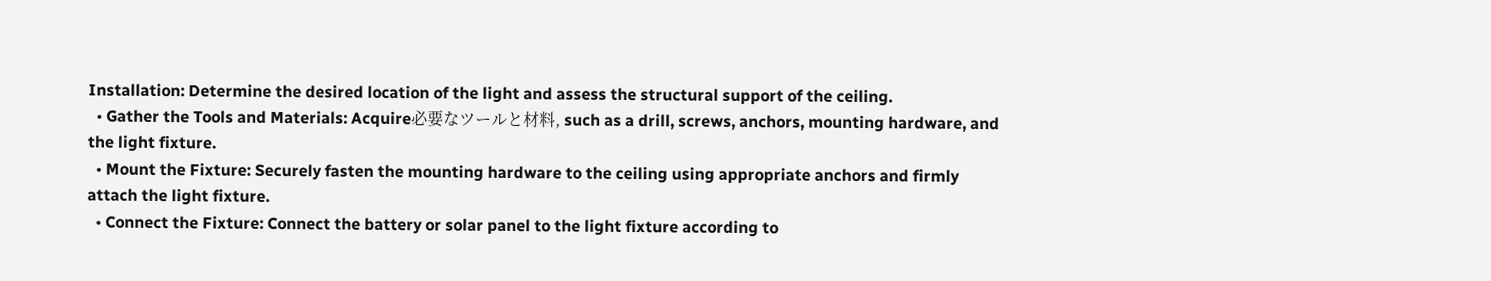Installation: Determine the desired location of the light and assess the structural support of the ceiling.
  • Gather the Tools and Materials: Acquire必要なツールと材料, such as a drill, screws, anchors, mounting hardware, and the light fixture.
  • Mount the Fixture: Securely fasten the mounting hardware to the ceiling using appropriate anchors and firmly attach the light fixture.
  • Connect the Fixture: Connect the battery or solar panel to the light fixture according to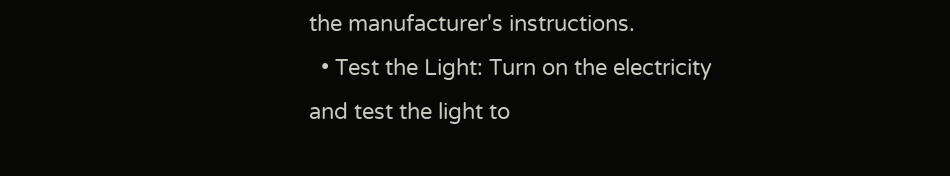the manufacturer's instructions.
  • Test the Light: Turn on the electricity and test the light to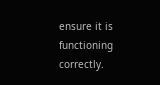ensure it is functioning correctly.